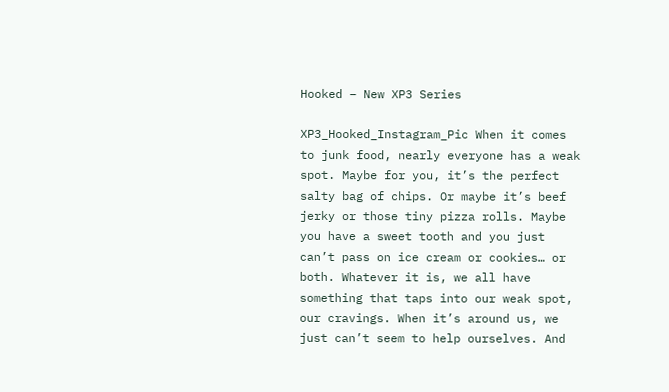Hooked – New XP3 Series

XP3_Hooked_Instagram_Pic When it comes to junk food, nearly everyone has a weak spot. Maybe for you, it’s the perfect salty bag of chips. Or maybe it’s beef jerky or those tiny pizza rolls. Maybe you have a sweet tooth and you just can’t pass on ice cream or cookies… or both. Whatever it is, we all have something that taps into our weak spot, our cravings. When it’s around us, we just can’t seem to help ourselves. And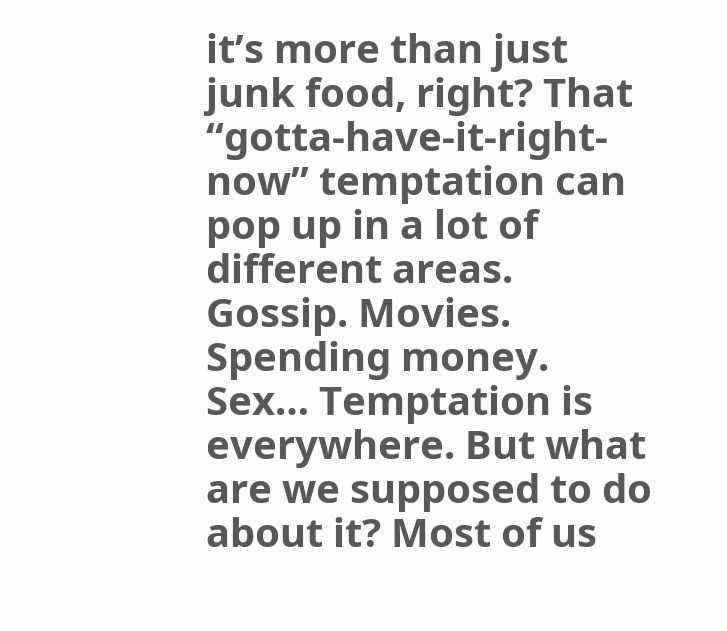it’s more than just junk food, right? That “gotta-have-it-right-now” temptation can pop up in a lot of different areas. Gossip. Movies. Spending money. Sex… Temptation is everywhere. But what are we supposed to do about it? Most of us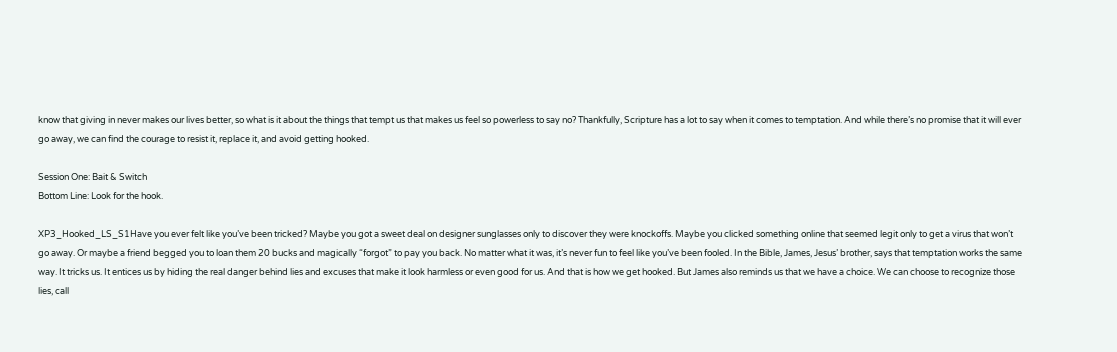know that giving in never makes our lives better, so what is it about the things that tempt us that makes us feel so powerless to say no? Thankfully, Scripture has a lot to say when it comes to temptation. And while there’s no promise that it will ever go away, we can find the courage to resist it, replace it, and avoid getting hooked.

Session One: Bait & Switch
Bottom Line: Look for the hook.

XP3_Hooked_LS_S1Have you ever felt like you’ve been tricked? Maybe you got a sweet deal on designer sunglasses only to discover they were knockoffs. Maybe you clicked something online that seemed legit only to get a virus that won’t go away. Or maybe a friend begged you to loan them 20 bucks and magically “forgot” to pay you back. No matter what it was, it’s never fun to feel like you’ve been fooled. In the Bible, James, Jesus’ brother, says that temptation works the same way. It tricks us. It entices us by hiding the real danger behind lies and excuses that make it look harmless or even good for us. And that is how we get hooked. But James also reminds us that we have a choice. We can choose to recognize those lies, call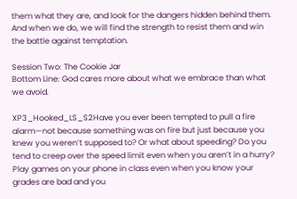them what they are, and look for the dangers hidden behind them. And when we do, we will find the strength to resist them and win the battle against temptation.

Session Two: The Cookie Jar
Bottom Line: God cares more about what we embrace than what we avoid.

XP3_Hooked_LS_S2Have you ever been tempted to pull a fire alarm—not because something was on fire but just because you knew you weren’t supposed to? Or what about speeding? Do you tend to creep over the speed limit even when you aren’t in a hurry? Play games on your phone in class even when you know your grades are bad and you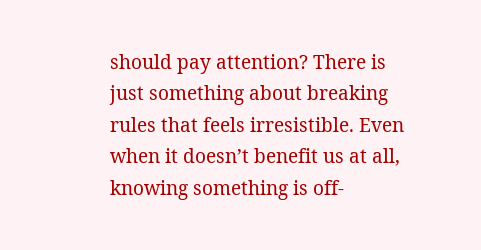should pay attention? There is just something about breaking rules that feels irresistible. Even when it doesn’t benefit us at all, knowing something is off-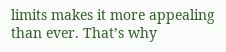limits makes it more appealing than ever. That’s why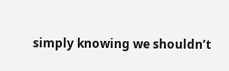simply knowing we shouldn’t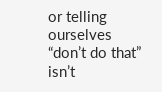or telling ourselves “don’t do that” isn’t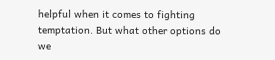helpful when it comes to fighting temptation. But what other options do we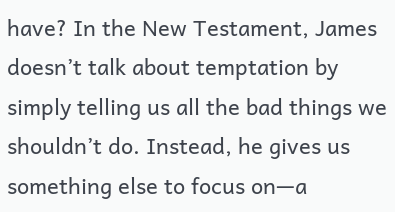have? In the New Testament, James doesn’t talk about temptation by simply telling us all the bad things we shouldn’t do. Instead, he gives us something else to focus on—a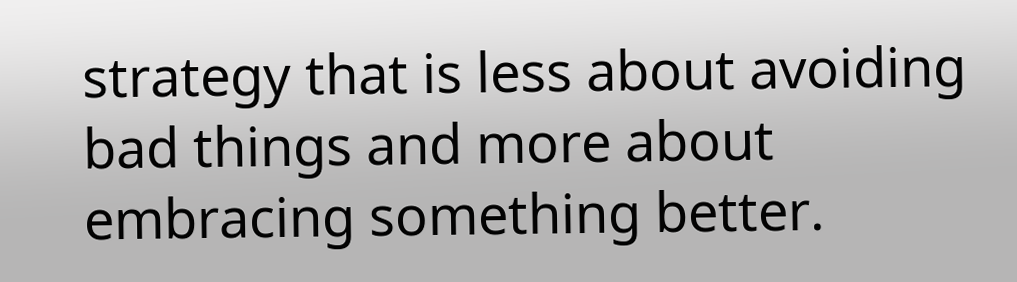strategy that is less about avoiding bad things and more about embracing something better.